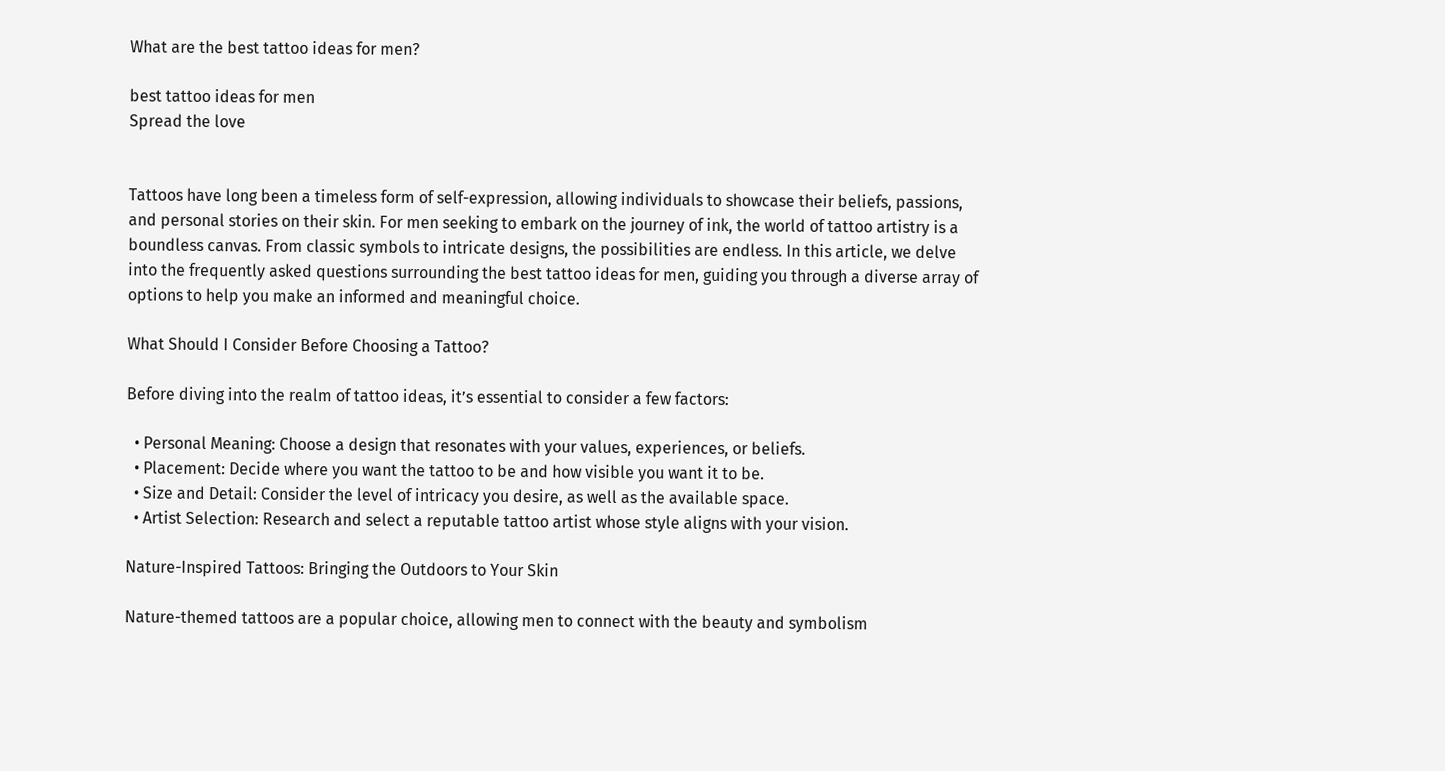What are the best tattoo ideas for men?

best tattoo ideas for men
Spread the love


Tattoos have long been a timeless form of self-expression, allowing individuals to showcase their beliefs, passions, and personal stories on their skin. For men seeking to embark on the journey of ink, the world of tattoo artistry is a boundless canvas. From classic symbols to intricate designs, the possibilities are endless. In this article, we delve into the frequently asked questions surrounding the best tattoo ideas for men, guiding you through a diverse array of options to help you make an informed and meaningful choice.

What Should I Consider Before Choosing a Tattoo?

Before diving into the realm of tattoo ideas, it’s essential to consider a few factors:

  • Personal Meaning: Choose a design that resonates with your values, experiences, or beliefs.
  • Placement: Decide where you want the tattoo to be and how visible you want it to be.
  • Size and Detail: Consider the level of intricacy you desire, as well as the available space.
  • Artist Selection: Research and select a reputable tattoo artist whose style aligns with your vision.

Nature-Inspired Tattoos: Bringing the Outdoors to Your Skin

Nature-themed tattoos are a popular choice, allowing men to connect with the beauty and symbolism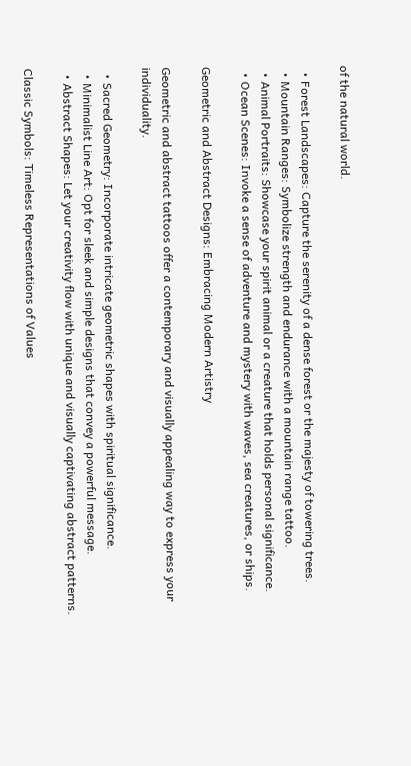of the natural world.

  • Forest Landscapes: Capture the serenity of a dense forest or the majesty of towering trees.
  • Mountain Ranges: Symbolize strength and endurance with a mountain range tattoo.
  • Animal Portraits: Showcase your spirit animal or a creature that holds personal significance.
  • Ocean Scenes: Invoke a sense of adventure and mystery with waves, sea creatures, or ships.

Geometric and Abstract Designs: Embracing Modern Artistry

Geometric and abstract tattoos offer a contemporary and visually appealing way to express your individuality.

  • Sacred Geometry: Incorporate intricate geometric shapes with spiritual significance.
  • Minimalist Line Art: Opt for sleek and simple designs that convey a powerful message.
  • Abstract Shapes: Let your creativity flow with unique and visually captivating abstract patterns.

Classic Symbols: Timeless Representations of Values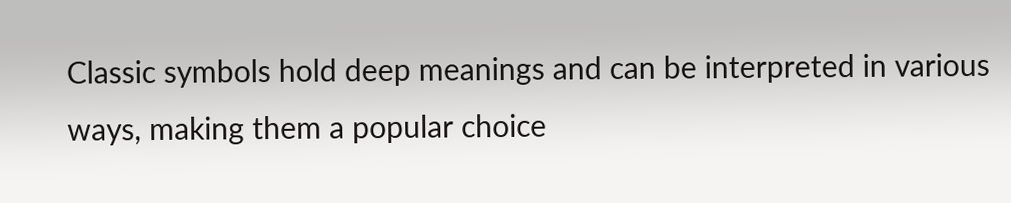Classic symbols hold deep meanings and can be interpreted in various ways, making them a popular choice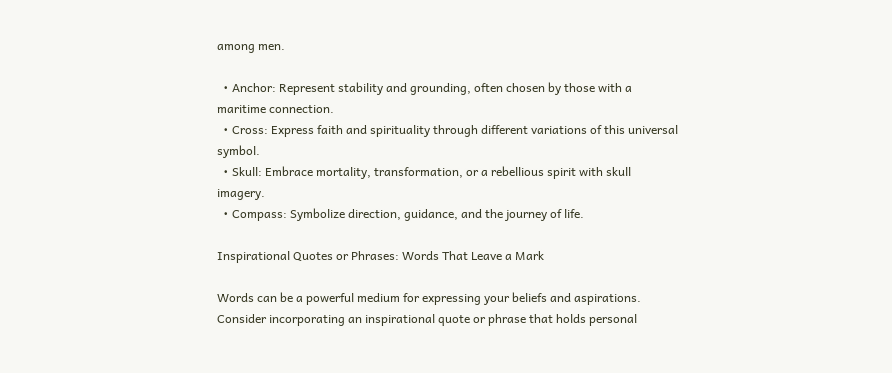among men.

  • Anchor: Represent stability and grounding, often chosen by those with a maritime connection.
  • Cross: Express faith and spirituality through different variations of this universal symbol.
  • Skull: Embrace mortality, transformation, or a rebellious spirit with skull imagery.
  • Compass: Symbolize direction, guidance, and the journey of life.

Inspirational Quotes or Phrases: Words That Leave a Mark

Words can be a powerful medium for expressing your beliefs and aspirations. Consider incorporating an inspirational quote or phrase that holds personal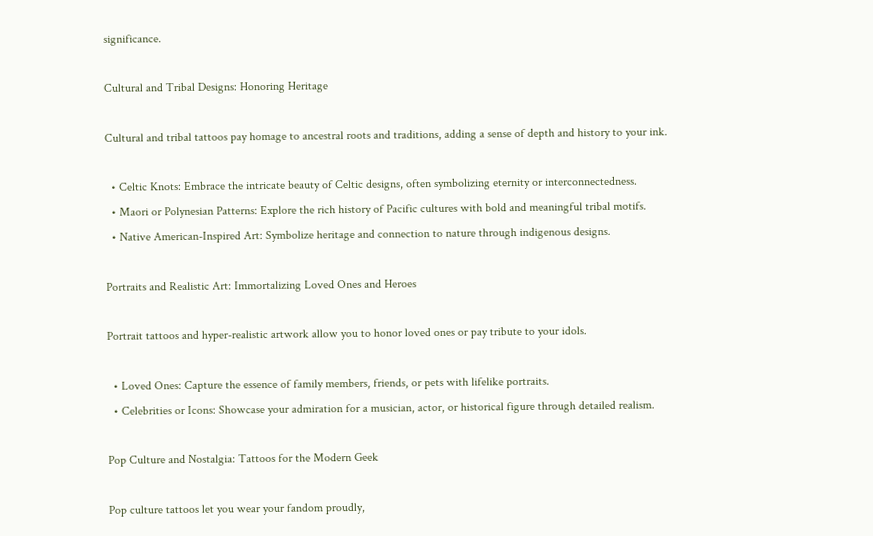significance.

Cultural and Tribal Designs: Honoring Heritage

Cultural and tribal tattoos pay homage to ancestral roots and traditions, adding a sense of depth and history to your ink.

  • Celtic Knots: Embrace the intricate beauty of Celtic designs, often symbolizing eternity or interconnectedness.
  • Maori or Polynesian Patterns: Explore the rich history of Pacific cultures with bold and meaningful tribal motifs.
  • Native American-Inspired Art: Symbolize heritage and connection to nature through indigenous designs.

Portraits and Realistic Art: Immortalizing Loved Ones and Heroes

Portrait tattoos and hyper-realistic artwork allow you to honor loved ones or pay tribute to your idols.

  • Loved Ones: Capture the essence of family members, friends, or pets with lifelike portraits.
  • Celebrities or Icons: Showcase your admiration for a musician, actor, or historical figure through detailed realism.

Pop Culture and Nostalgia: Tattoos for the Modern Geek

Pop culture tattoos let you wear your fandom proudly,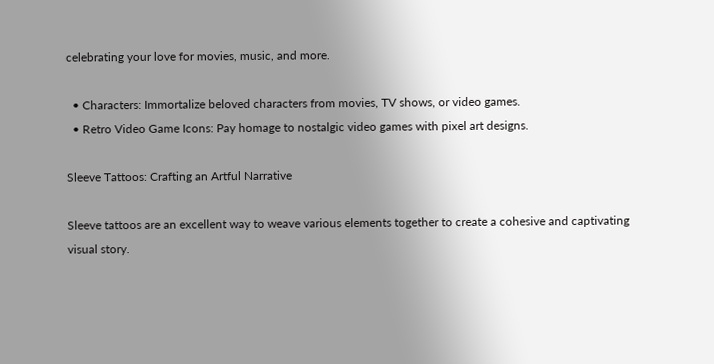celebrating your love for movies, music, and more.

  • Characters: Immortalize beloved characters from movies, TV shows, or video games.
  • Retro Video Game Icons: Pay homage to nostalgic video games with pixel art designs.

Sleeve Tattoos: Crafting an Artful Narrative

Sleeve tattoos are an excellent way to weave various elements together to create a cohesive and captivating visual story.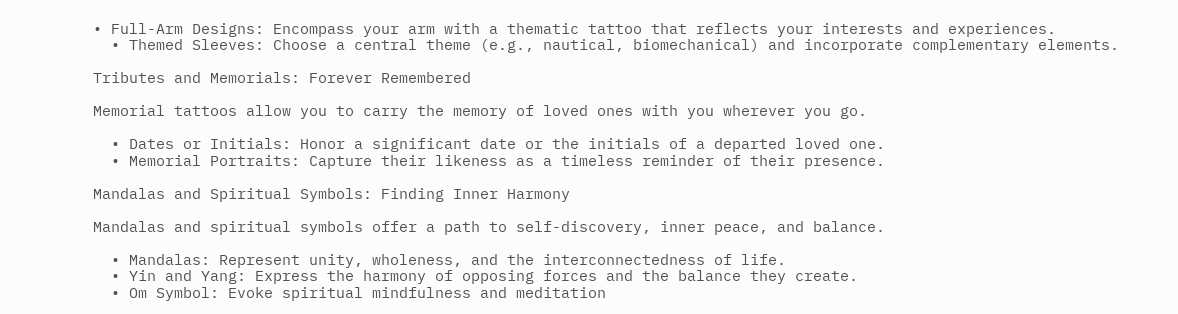• Full-Arm Designs: Encompass your arm with a thematic tattoo that reflects your interests and experiences.
  • Themed Sleeves: Choose a central theme (e.g., nautical, biomechanical) and incorporate complementary elements.

Tributes and Memorials: Forever Remembered

Memorial tattoos allow you to carry the memory of loved ones with you wherever you go.

  • Dates or Initials: Honor a significant date or the initials of a departed loved one.
  • Memorial Portraits: Capture their likeness as a timeless reminder of their presence.

Mandalas and Spiritual Symbols: Finding Inner Harmony

Mandalas and spiritual symbols offer a path to self-discovery, inner peace, and balance.

  • Mandalas: Represent unity, wholeness, and the interconnectedness of life.
  • Yin and Yang: Express the harmony of opposing forces and the balance they create.
  • Om Symbol: Evoke spiritual mindfulness and meditation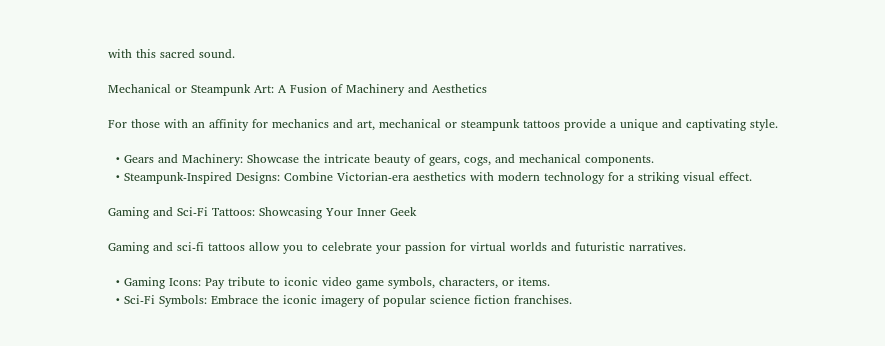with this sacred sound.

Mechanical or Steampunk Art: A Fusion of Machinery and Aesthetics

For those with an affinity for mechanics and art, mechanical or steampunk tattoos provide a unique and captivating style.

  • Gears and Machinery: Showcase the intricate beauty of gears, cogs, and mechanical components.
  • Steampunk-Inspired Designs: Combine Victorian-era aesthetics with modern technology for a striking visual effect.

Gaming and Sci-Fi Tattoos: Showcasing Your Inner Geek

Gaming and sci-fi tattoos allow you to celebrate your passion for virtual worlds and futuristic narratives.

  • Gaming Icons: Pay tribute to iconic video game symbols, characters, or items.
  • Sci-Fi Symbols: Embrace the iconic imagery of popular science fiction franchises.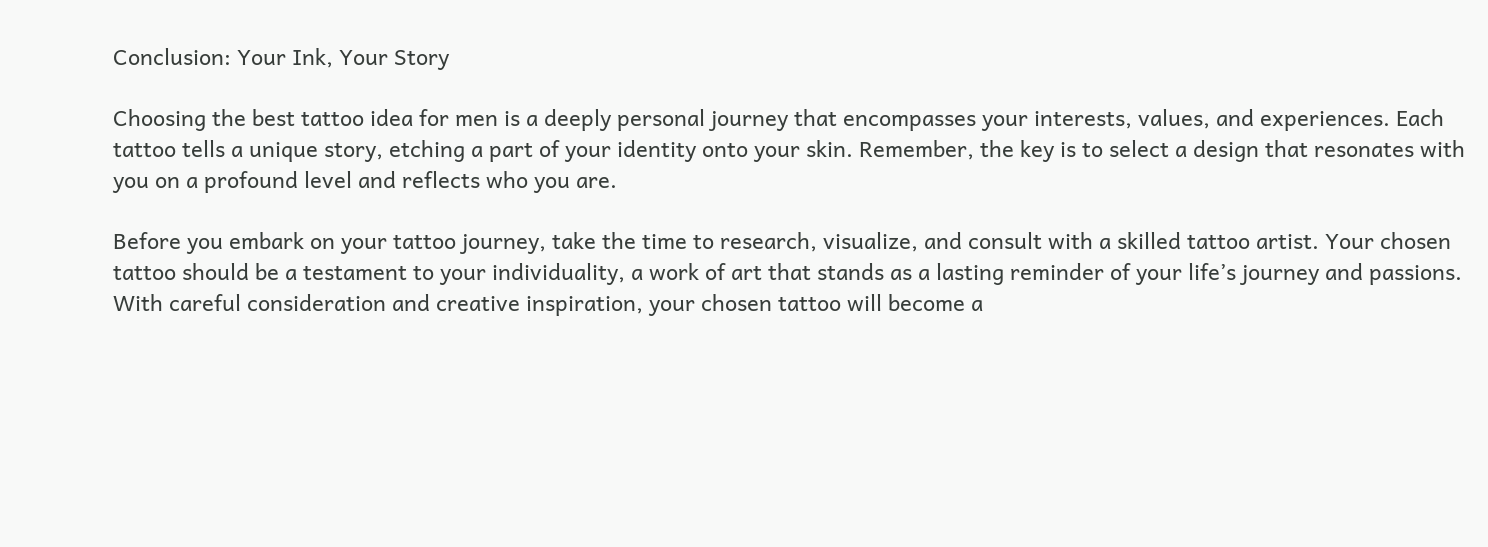Conclusion: Your Ink, Your Story

Choosing the best tattoo idea for men is a deeply personal journey that encompasses your interests, values, and experiences. Each tattoo tells a unique story, etching a part of your identity onto your skin. Remember, the key is to select a design that resonates with you on a profound level and reflects who you are.

Before you embark on your tattoo journey, take the time to research, visualize, and consult with a skilled tattoo artist. Your chosen tattoo should be a testament to your individuality, a work of art that stands as a lasting reminder of your life’s journey and passions. With careful consideration and creative inspiration, your chosen tattoo will become a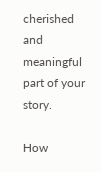cherished and meaningful part of your story.

How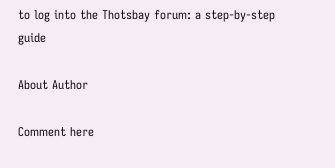to log into the Thotsbay forum: a step-by-step guide

About Author

Comment here